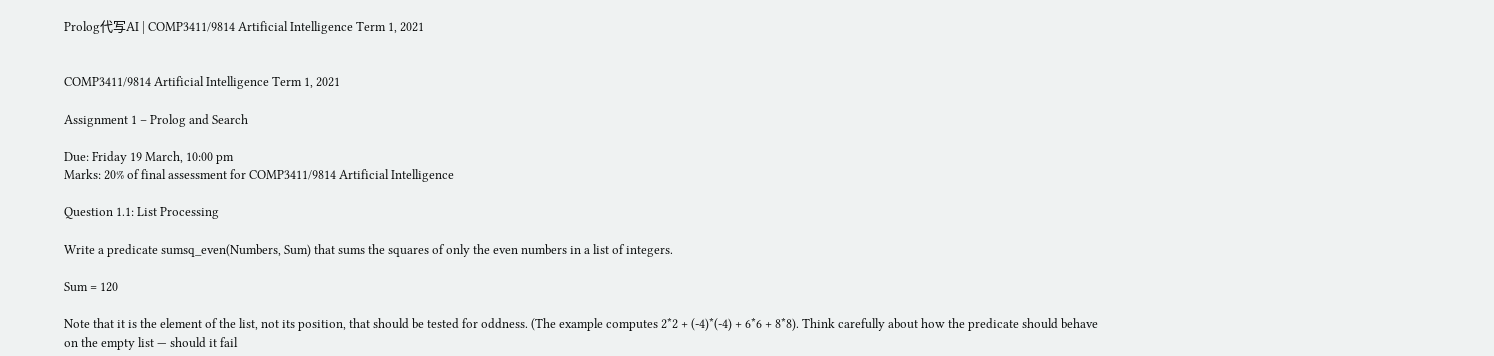Prolog代写AI | COMP3411/9814 Artificial Intelligence Term 1, 2021


COMP3411/9814 Artificial Intelligence Term 1, 2021

Assignment 1 – Prolog and Search

Due: Friday 19 March, 10:00 pm
Marks: 20% of final assessment for COMP3411/9814 Artificial Intelligence

Question 1.1: List Processing

Write a predicate sumsq_even(Numbers, Sum) that sums the squares of only the even numbers in a list of integers.

Sum = 120

Note that it is the element of the list, not its position, that should be tested for oddness. (The example computes 2*2 + (-4)*(-4) + 6*6 + 8*8). Think carefully about how the predicate should behave on the empty list — should it fail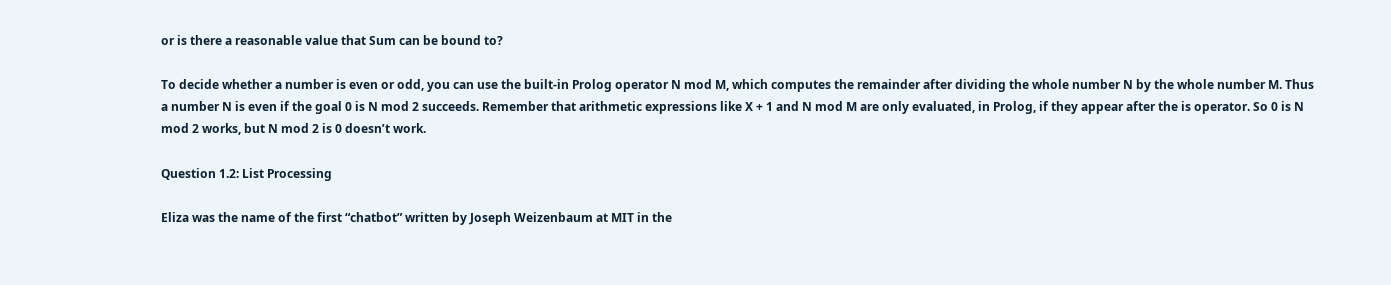or is there a reasonable value that Sum can be bound to?

To decide whether a number is even or odd, you can use the built-in Prolog operator N mod M, which computes the remainder after dividing the whole number N by the whole number M. Thus a number N is even if the goal 0 is N mod 2 succeeds. Remember that arithmetic expressions like X + 1 and N mod M are only evaluated, in Prolog, if they appear after the is operator. So 0 is N mod 2 works, but N mod 2 is 0 doesn’t work.

Question 1.2: List Processing

Eliza was the name of the first “chatbot” written by Joseph Weizenbaum at MIT in the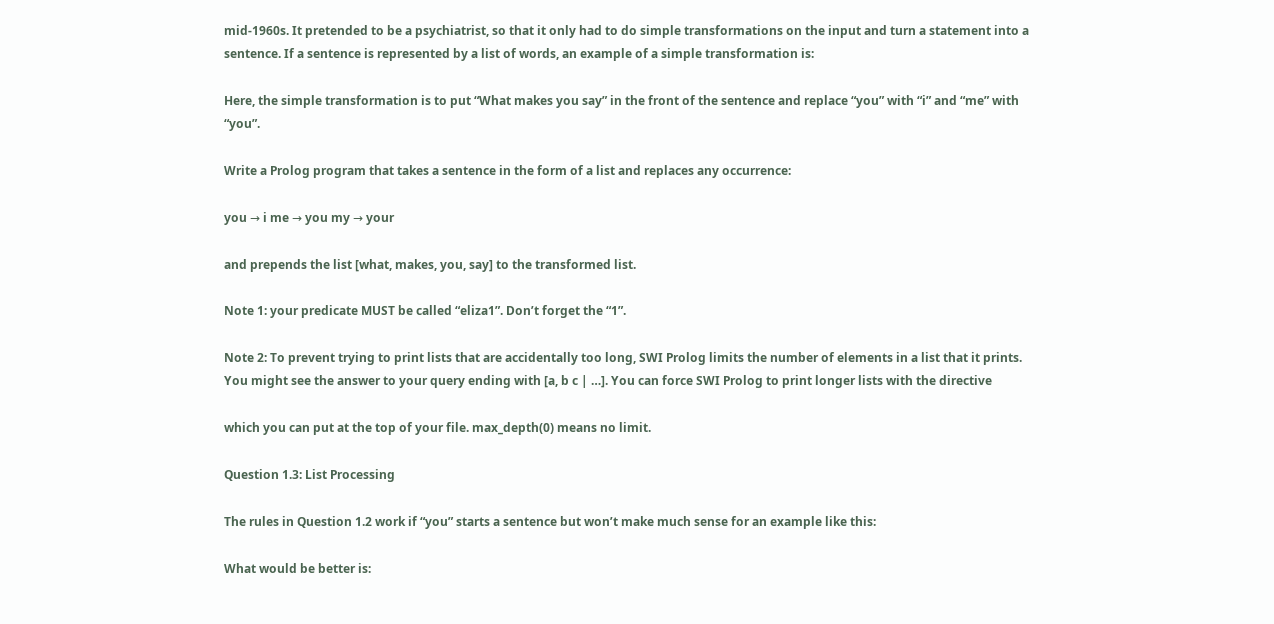mid-1960s. It pretended to be a psychiatrist, so that it only had to do simple transformations on the input and turn a statement into a sentence. If a sentence is represented by a list of words, an example of a simple transformation is:

Here, the simple transformation is to put “What makes you say” in the front of the sentence and replace “you” with “i” and “me” with “you”.

Write a Prolog program that takes a sentence in the form of a list and replaces any occurrence:

you → i me → you my → your

and prepends the list [what, makes, you, say] to the transformed list.

Note 1: your predicate MUST be called “eliza1”. Don’t forget the “1”.

Note 2: To prevent trying to print lists that are accidentally too long, SWI Prolog limits the number of elements in a list that it prints. You might see the answer to your query ending with [a, b c | …]. You can force SWI Prolog to print longer lists with the directive

which you can put at the top of your file. max_depth(0) means no limit.

Question 1.3: List Processing

The rules in Question 1.2 work if “you” starts a sentence but won’t make much sense for an example like this:

What would be better is: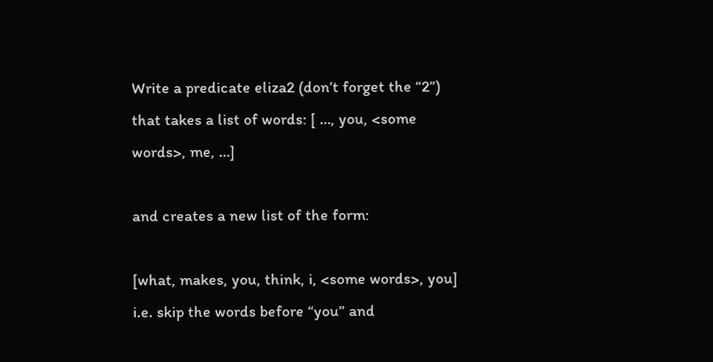Write a predicate eliza2 (don’t forget the “2”) that takes a list of words: [ …, you, <some words>, me, …]

and creates a new list of the form:

[what, makes, you, think, i, <some words>, you]
i.e. skip the words before “you” and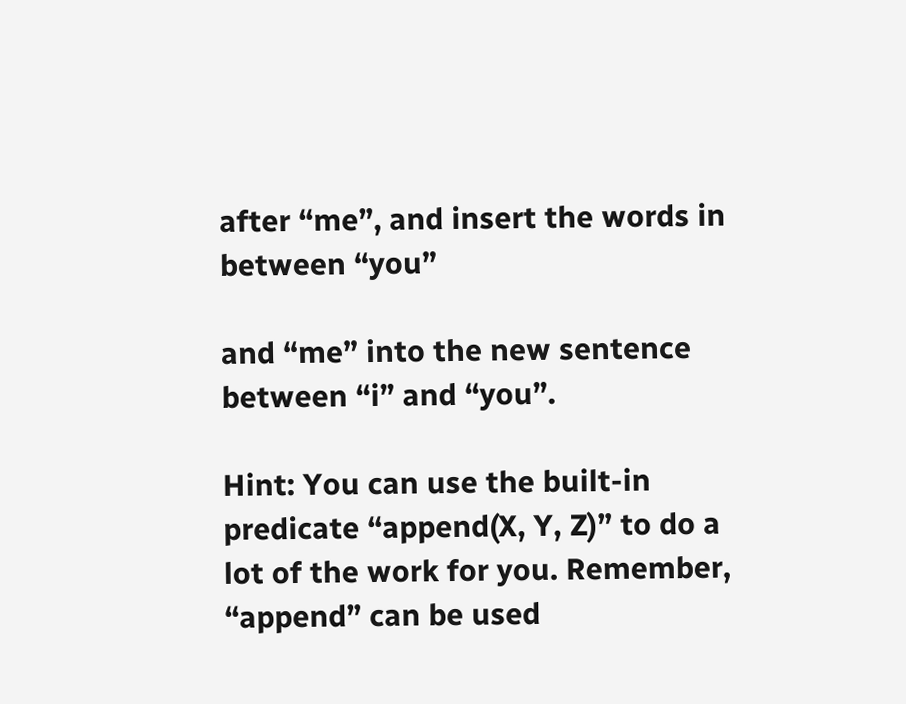after “me”, and insert the words in between “you”

and “me” into the new sentence between “i” and “you”.

Hint: You can use the built-in predicate “append(X, Y, Z)” to do a lot of the work for you. Remember, “append” can be used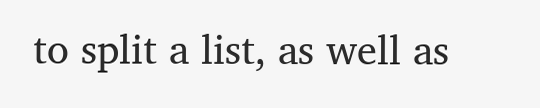to split a list, as well as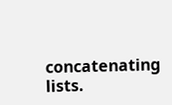concatenating lists.